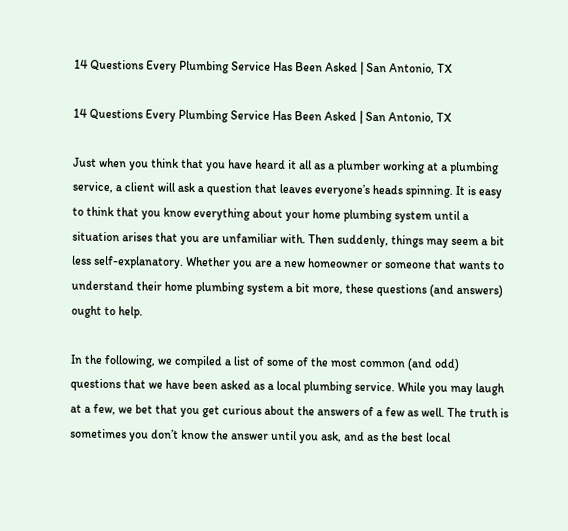14 Questions Every Plumbing Service Has Been Asked | San Antonio, TX

14 Questions Every Plumbing Service Has Been Asked | San Antonio, TX

Just when you think that you have heard it all as a plumber working at a plumbing service, a client will ask a question that leaves everyone’s heads spinning. It is easy to think that you know everything about your home plumbing system until a situation arises that you are unfamiliar with. Then suddenly, things may seem a bit less self-explanatory. Whether you are a new homeowner or someone that wants to understand their home plumbing system a bit more, these questions (and answers) ought to help.

In the following, we compiled a list of some of the most common (and odd) questions that we have been asked as a local plumbing service. While you may laugh at a few, we bet that you get curious about the answers of a few as well. The truth is sometimes you don’t know the answer until you ask, and as the best local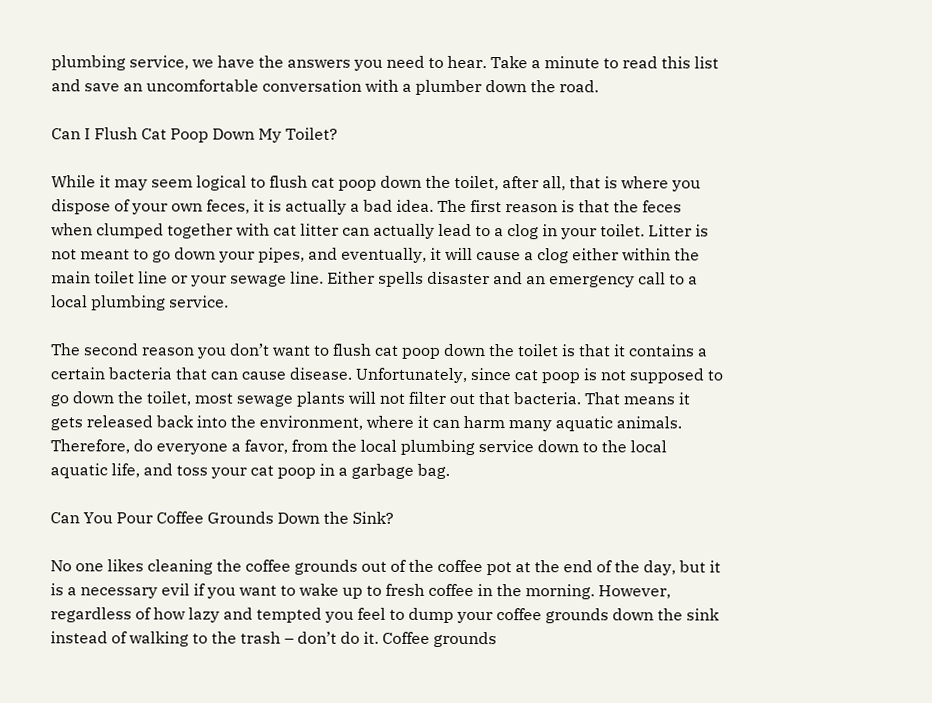plumbing service, we have the answers you need to hear. Take a minute to read this list and save an uncomfortable conversation with a plumber down the road.

Can I Flush Cat Poop Down My Toilet?

While it may seem logical to flush cat poop down the toilet, after all, that is where you dispose of your own feces, it is actually a bad idea. The first reason is that the feces when clumped together with cat litter can actually lead to a clog in your toilet. Litter is not meant to go down your pipes, and eventually, it will cause a clog either within the main toilet line or your sewage line. Either spells disaster and an emergency call to a local plumbing service.

The second reason you don’t want to flush cat poop down the toilet is that it contains a certain bacteria that can cause disease. Unfortunately, since cat poop is not supposed to go down the toilet, most sewage plants will not filter out that bacteria. That means it gets released back into the environment, where it can harm many aquatic animals. Therefore, do everyone a favor, from the local plumbing service down to the local aquatic life, and toss your cat poop in a garbage bag.

Can You Pour Coffee Grounds Down the Sink?

No one likes cleaning the coffee grounds out of the coffee pot at the end of the day, but it is a necessary evil if you want to wake up to fresh coffee in the morning. However, regardless of how lazy and tempted you feel to dump your coffee grounds down the sink instead of walking to the trash – don’t do it. Coffee grounds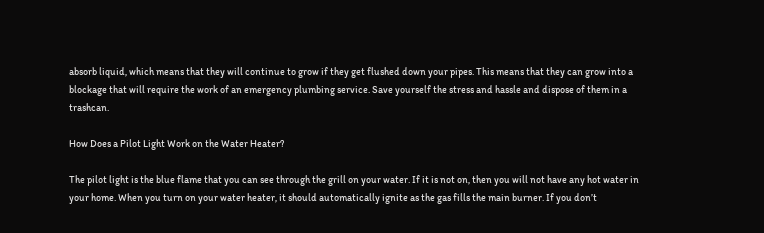absorb liquid, which means that they will continue to grow if they get flushed down your pipes. This means that they can grow into a blockage that will require the work of an emergency plumbing service. Save yourself the stress and hassle and dispose of them in a trashcan.

How Does a Pilot Light Work on the Water Heater?

The pilot light is the blue flame that you can see through the grill on your water. If it is not on, then you will not have any hot water in your home. When you turn on your water heater, it should automatically ignite as the gas fills the main burner. If you don’t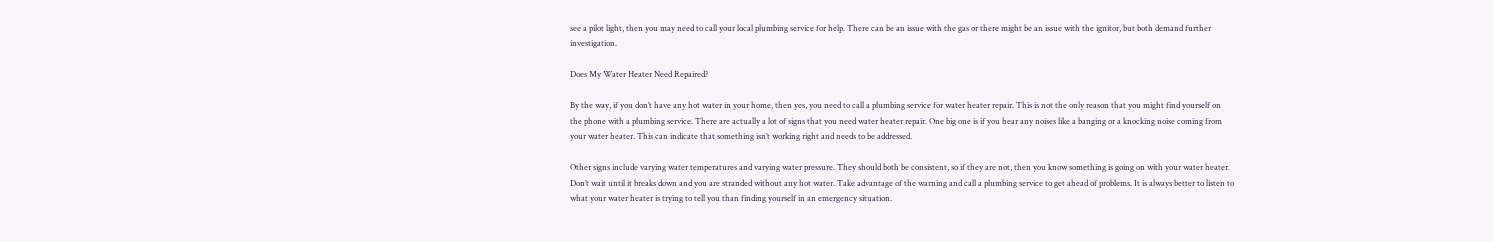see a pilot light, then you may need to call your local plumbing service for help. There can be an issue with the gas or there might be an issue with the ignitor, but both demand further investigation.

Does My Water Heater Need Repaired?

By the way, if you don’t have any hot water in your home, then yes, you need to call a plumbing service for water heater repair. This is not the only reason that you might find yourself on the phone with a plumbing service. There are actually a lot of signs that you need water heater repair. One big one is if you hear any noises like a banging or a knocking noise coming from your water heater. This can indicate that something isn’t working right and needs to be addressed.

Other signs include varying water temperatures and varying water pressure. They should both be consistent, so if they are not, then you know something is going on with your water heater. Don’t wait until it breaks down and you are stranded without any hot water. Take advantage of the warning and call a plumbing service to get ahead of problems. It is always better to listen to what your water heater is trying to tell you than finding yourself in an emergency situation.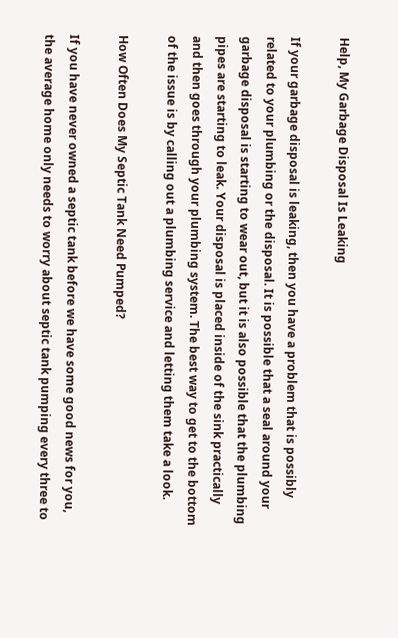Help, My Garbage Disposal Is Leaking

If your garbage disposal is leaking, then you have a problem that is possibly related to your plumbing or the disposal. It is possible that a seal around your garbage disposal is starting to wear out, but it is also possible that the plumbing pipes are starting to leak. Your disposal is placed inside of the sink practically and then goes through your plumbing system. The best way to get to the bottom of the issue is by calling out a plumbing service and letting them take a look.

How Often Does My Septic Tank Need Pumped?

If you have never owned a septic tank before we have some good news for you, the average home only needs to worry about septic tank pumping every three to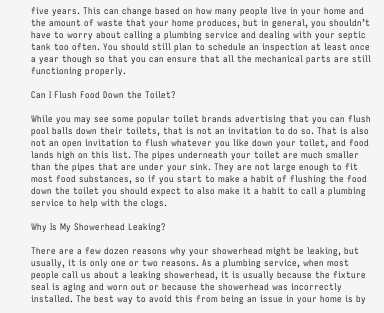five years. This can change based on how many people live in your home and the amount of waste that your home produces, but in general, you shouldn’t have to worry about calling a plumbing service and dealing with your septic tank too often. You should still plan to schedule an inspection at least once a year though so that you can ensure that all the mechanical parts are still functioning properly.

Can I Flush Food Down the Toilet?

While you may see some popular toilet brands advertising that you can flush pool balls down their toilets, that is not an invitation to do so. That is also not an open invitation to flush whatever you like down your toilet, and food lands high on this list. The pipes underneath your toilet are much smaller than the pipes that are under your sink. They are not large enough to fit most food substances, so if you start to make a habit of flushing the food down the toilet you should expect to also make it a habit to call a plumbing service to help with the clogs.

Why Is My Showerhead Leaking?

There are a few dozen reasons why your showerhead might be leaking, but usually, it is only one or two reasons. As a plumbing service, when most people call us about a leaking showerhead, it is usually because the fixture seal is aging and worn out or because the showerhead was incorrectly installed. The best way to avoid this from being an issue in your home is by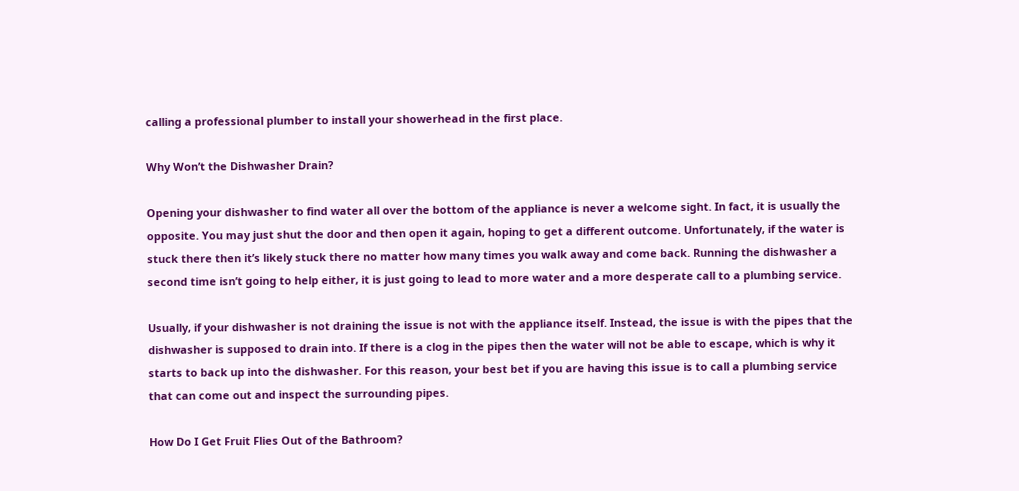calling a professional plumber to install your showerhead in the first place.

Why Won’t the Dishwasher Drain?

Opening your dishwasher to find water all over the bottom of the appliance is never a welcome sight. In fact, it is usually the opposite. You may just shut the door and then open it again, hoping to get a different outcome. Unfortunately, if the water is stuck there then it’s likely stuck there no matter how many times you walk away and come back. Running the dishwasher a second time isn’t going to help either, it is just going to lead to more water and a more desperate call to a plumbing service.

Usually, if your dishwasher is not draining the issue is not with the appliance itself. Instead, the issue is with the pipes that the dishwasher is supposed to drain into. If there is a clog in the pipes then the water will not be able to escape, which is why it starts to back up into the dishwasher. For this reason, your best bet if you are having this issue is to call a plumbing service that can come out and inspect the surrounding pipes.

How Do I Get Fruit Flies Out of the Bathroom?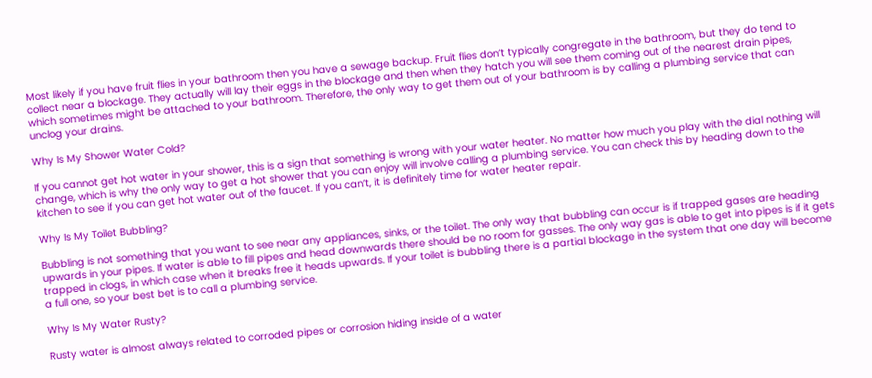Most likely if you have fruit flies in your bathroom then you have a sewage backup. Fruit flies don’t typically congregate in the bathroom, but they do tend to collect near a blockage. They actually will lay their eggs in the blockage and then when they hatch you will see them coming out of the nearest drain pipes, which sometimes might be attached to your bathroom. Therefore, the only way to get them out of your bathroom is by calling a plumbing service that can unclog your drains.

Why Is My Shower Water Cold?

If you cannot get hot water in your shower, this is a sign that something is wrong with your water heater. No matter how much you play with the dial nothing will change, which is why the only way to get a hot shower that you can enjoy will involve calling a plumbing service. You can check this by heading down to the kitchen to see if you can get hot water out of the faucet. If you can’t, it is definitely time for water heater repair.

Why Is My Toilet Bubbling?

Bubbling is not something that you want to see near any appliances, sinks, or the toilet. The only way that bubbling can occur is if trapped gases are heading upwards in your pipes. If water is able to fill pipes and head downwards there should be no room for gasses. The only way gas is able to get into pipes is if it gets trapped in clogs, in which case when it breaks free it heads upwards. If your toilet is bubbling there is a partial blockage in the system that one day will become a full one, so your best bet is to call a plumbing service.

Why Is My Water Rusty?

Rusty water is almost always related to corroded pipes or corrosion hiding inside of a water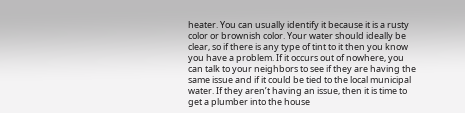heater. You can usually identify it because it is a rusty color or brownish color. Your water should ideally be clear, so if there is any type of tint to it then you know you have a problem. If it occurs out of nowhere, you can talk to your neighbors to see if they are having the same issue and if it could be tied to the local municipal water. If they aren’t having an issue, then it is time to get a plumber into the house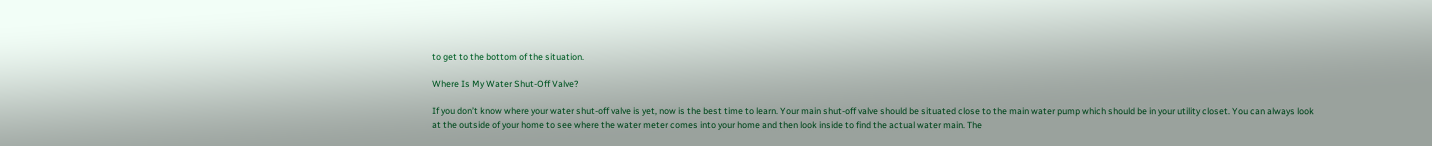to get to the bottom of the situation.

Where Is My Water Shut-Off Valve?

If you don’t know where your water shut-off valve is yet, now is the best time to learn. Your main shut-off valve should be situated close to the main water pump which should be in your utility closet. You can always look at the outside of your home to see where the water meter comes into your home and then look inside to find the actual water main. The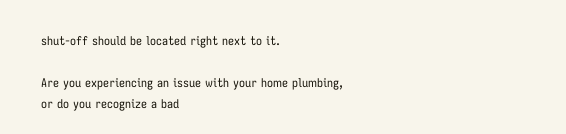shut-off should be located right next to it.

Are you experiencing an issue with your home plumbing, or do you recognize a bad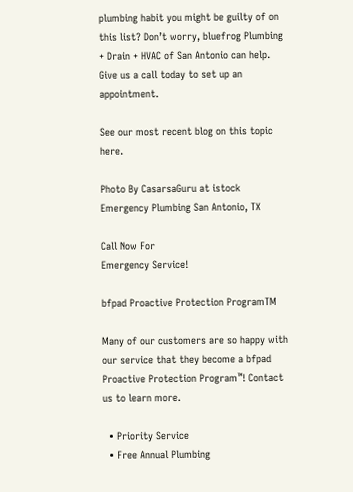plumbing habit you might be guilty of on this list? Don’t worry, bluefrog Plumbing + Drain + HVAC of San Antonio can help. Give us a call today to set up an appointment.

See our most recent blog on this topic here.

Photo By CasarsaGuru at istock
Emergency Plumbing San Antonio, TX

Call Now For
Emergency Service!

bfpad Proactive Protection ProgramTM

Many of our customers are so happy with our service that they become a bfpad Proactive Protection Program™! Contact us to learn more.

  • Priority Service
  • Free Annual Plumbing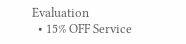Evaluation
  • 15% OFF Service